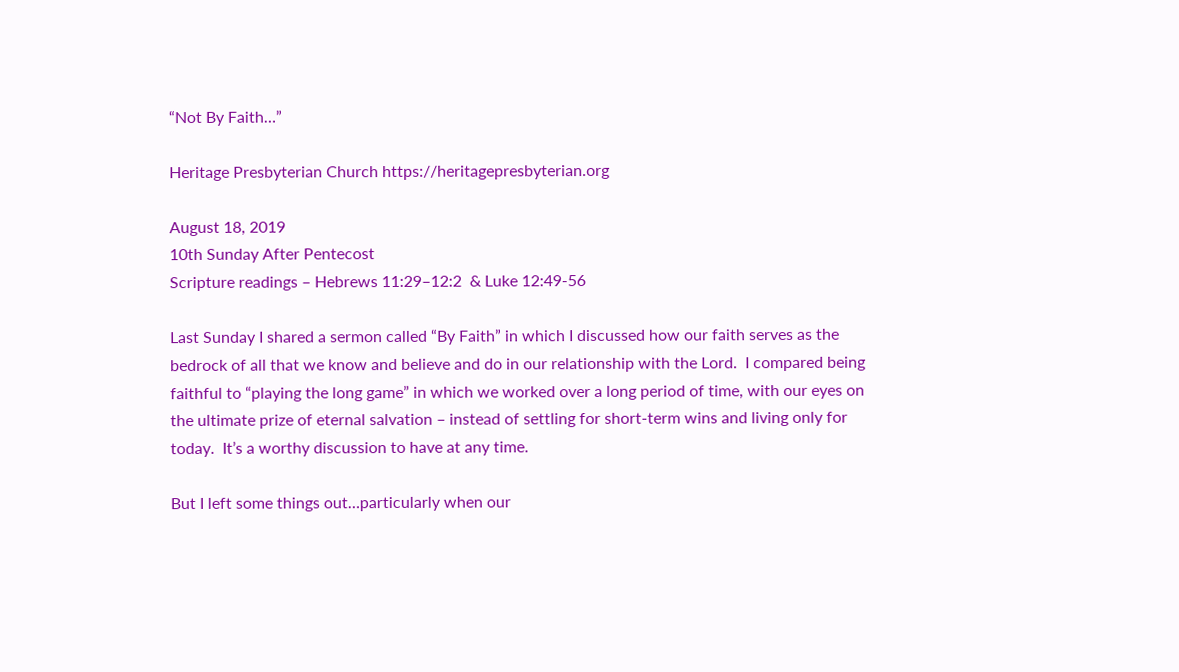“Not By Faith…”

Heritage Presbyterian Church https://heritagepresbyterian.org

August 18, 2019
10th Sunday After Pentecost
Scripture readings – Hebrews 11:29–12:2  & Luke 12:49-56

Last Sunday I shared a sermon called “By Faith” in which I discussed how our faith serves as the bedrock of all that we know and believe and do in our relationship with the Lord.  I compared being faithful to “playing the long game” in which we worked over a long period of time, with our eyes on the ultimate prize of eternal salvation – instead of settling for short-term wins and living only for today.  It’s a worthy discussion to have at any time.

But I left some things out…particularly when our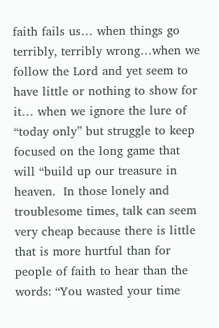faith fails us… when things go terribly, terribly wrong…when we follow the Lord and yet seem to have little or nothing to show for it… when we ignore the lure of “today only” but struggle to keep focused on the long game that will “build up our treasure in heaven.  In those lonely and troublesome times, talk can seem very cheap because there is little that is more hurtful than for people of faith to hear than the words: “You wasted your time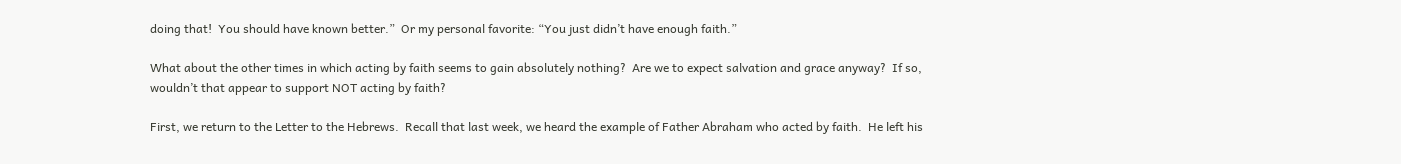doing that!  You should have known better.”  Or my personal favorite: “You just didn’t have enough faith.”

What about the other times in which acting by faith seems to gain absolutely nothing?  Are we to expect salvation and grace anyway?  If so, wouldn’t that appear to support NOT acting by faith?

First, we return to the Letter to the Hebrews.  Recall that last week, we heard the example of Father Abraham who acted by faith.  He left his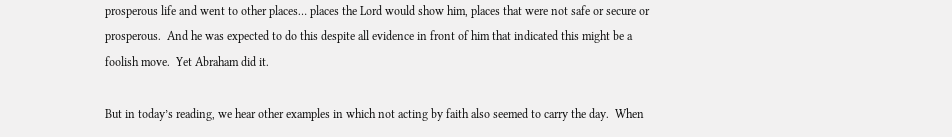prosperous life and went to other places… places the Lord would show him, places that were not safe or secure or prosperous.  And he was expected to do this despite all evidence in front of him that indicated this might be a foolish move.  Yet Abraham did it.

But in today’s reading, we hear other examples in which not acting by faith also seemed to carry the day.  When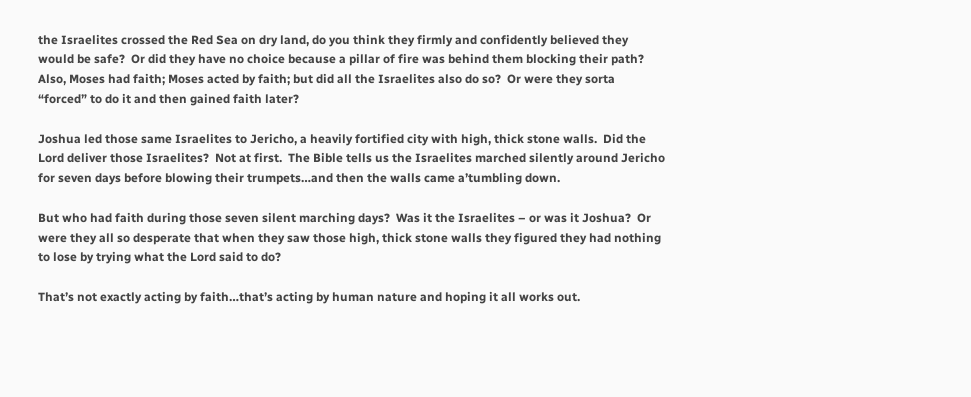the Israelites crossed the Red Sea on dry land, do you think they firmly and confidently believed they would be safe?  Or did they have no choice because a pillar of fire was behind them blocking their path?  Also, Moses had faith; Moses acted by faith; but did all the Israelites also do so?  Or were they sorta “forced” to do it and then gained faith later?

Joshua led those same Israelites to Jericho, a heavily fortified city with high, thick stone walls.  Did the Lord deliver those Israelites?  Not at first.  The Bible tells us the Israelites marched silently around Jericho for seven days before blowing their trumpets…and then the walls came a’tumbling down.

But who had faith during those seven silent marching days?  Was it the Israelites – or was it Joshua?  Or were they all so desperate that when they saw those high, thick stone walls they figured they had nothing to lose by trying what the Lord said to do?

That’s not exactly acting by faith…that’s acting by human nature and hoping it all works out.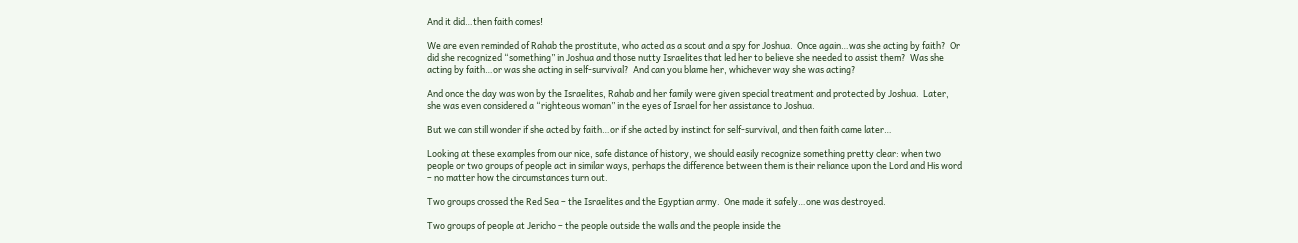And it did…then faith comes!

We are even reminded of Rahab the prostitute, who acted as a scout and a spy for Joshua.  Once again…was she acting by faith?  Or did she recognized “something” in Joshua and those nutty Israelites that led her to believe she needed to assist them?  Was she acting by faith…or was she acting in self-survival?  And can you blame her, whichever way she was acting?

And once the day was won by the Israelites, Rahab and her family were given special treatment and protected by Joshua.  Later, she was even considered a “righteous woman” in the eyes of Israel for her assistance to Joshua.

But we can still wonder if she acted by faith…or if she acted by instinct for self-survival, and then faith came later…

Looking at these examples from our nice, safe distance of history, we should easily recognize something pretty clear: when two people or two groups of people act in similar ways, perhaps the difference between them is their reliance upon the Lord and His word – no matter how the circumstances turn out.

Two groups crossed the Red Sea – the Israelites and the Egyptian army.  One made it safely…one was destroyed.

Two groups of people at Jericho – the people outside the walls and the people inside the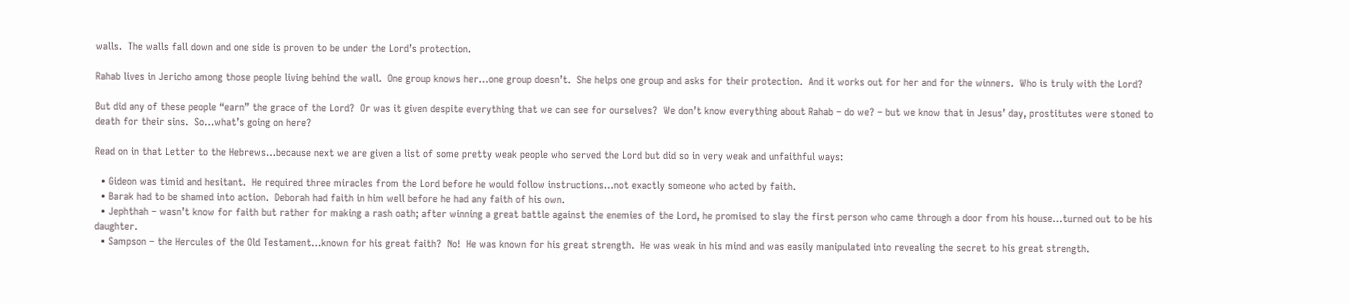walls.  The walls fall down and one side is proven to be under the Lord’s protection.

Rahab lives in Jericho among those people living behind the wall.  One group knows her…one group doesn’t.  She helps one group and asks for their protection.  And it works out for her and for the winners.  Who is truly with the Lord?

But did any of these people “earn” the grace of the Lord?  Or was it given despite everything that we can see for ourselves?  We don’t know everything about Rahab – do we? – but we know that in Jesus’ day, prostitutes were stoned to death for their sins.  So…what’s going on here?

Read on in that Letter to the Hebrews…because next we are given a list of some pretty weak people who served the Lord but did so in very weak and unfaithful ways:

  • Gideon was timid and hesitant.  He required three miracles from the Lord before he would follow instructions…not exactly someone who acted by faith.
  • Barak had to be shamed into action.  Deborah had faith in him well before he had any faith of his own.
  • Jephthah – wasn’t know for faith but rather for making a rash oath; after winning a great battle against the enemies of the Lord, he promised to slay the first person who came through a door from his house…turned out to be his daughter.
  • Sampson – the Hercules of the Old Testament…known for his great faith?  No!  He was known for his great strength.  He was weak in his mind and was easily manipulated into revealing the secret to his great strength.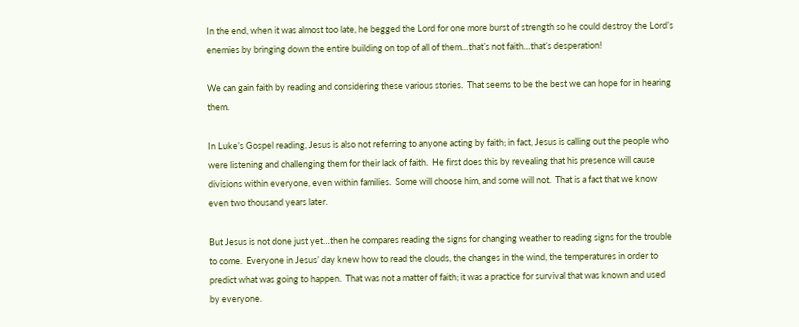In the end, when it was almost too late, he begged the Lord for one more burst of strength so he could destroy the Lord’s enemies by bringing down the entire building on top of all of them…that’s not faith…that’s desperation!

We can gain faith by reading and considering these various stories.  That seems to be the best we can hope for in hearing them.

In Luke’s Gospel reading, Jesus is also not referring to anyone acting by faith; in fact, Jesus is calling out the people who were listening and challenging them for their lack of faith.  He first does this by revealing that his presence will cause divisions within everyone, even within families.  Some will choose him, and some will not.  That is a fact that we know even two thousand years later.

But Jesus is not done just yet…then he compares reading the signs for changing weather to reading signs for the trouble to come.  Everyone in Jesus’ day knew how to read the clouds, the changes in the wind, the temperatures in order to predict what was going to happen.  That was not a matter of faith; it was a practice for survival that was known and used by everyone.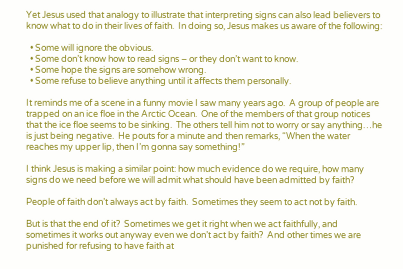Yet Jesus used that analogy to illustrate that interpreting signs can also lead believers to know what to do in their lives of faith.  In doing so, Jesus makes us aware of the following:

  • Some will ignore the obvious.
  • Some don’t know how to read signs – or they don’t want to know.
  • Some hope the signs are somehow wrong.
  • Some refuse to believe anything until it affects them personally.

It reminds me of a scene in a funny movie I saw many years ago.  A group of people are trapped on an ice floe in the Arctic Ocean.  One of the members of that group notices that the ice floe seems to be sinking.  The others tell him not to worry or say anything…he is just being negative.  He pouts for a minute and then remarks, “When the water reaches my upper lip, then I’m gonna say something!”

I think Jesus is making a similar point: how much evidence do we require, how many signs do we need before we will admit what should have been admitted by faith?

People of faith don’t always act by faith.  Sometimes they seem to act not by faith.

But is that the end of it?  Sometimes we get it right when we act faithfully, and sometimes it works out anyway even we don’t act by faith?  And other times we are punished for refusing to have faith at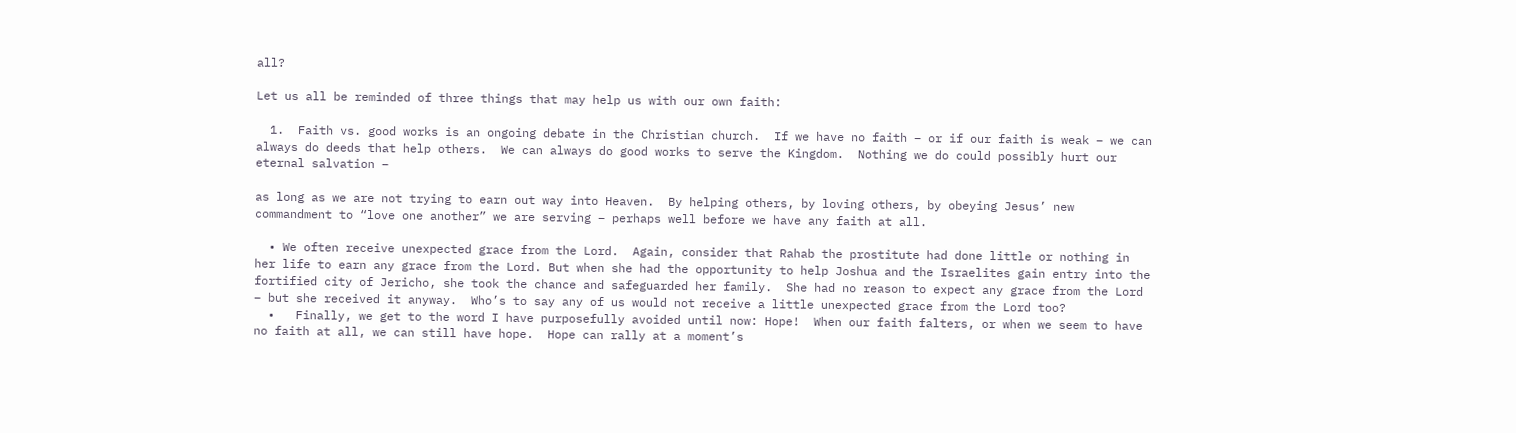all?

Let us all be reminded of three things that may help us with our own faith:

  1.  Faith vs. good works is an ongoing debate in the Christian church.  If we have no faith – or if our faith is weak – we can always do deeds that help others.  We can always do good works to serve the Kingdom.  Nothing we do could possibly hurt our eternal salvation –

as long as we are not trying to earn out way into Heaven.  By helping others, by loving others, by obeying Jesus’ new commandment to “love one another” we are serving – perhaps well before we have any faith at all.

  • We often receive unexpected grace from the Lord.  Again, consider that Rahab the prostitute had done little or nothing in her life to earn any grace from the Lord. But when she had the opportunity to help Joshua and the Israelites gain entry into the fortified city of Jericho, she took the chance and safeguarded her family.  She had no reason to expect any grace from the Lord – but she received it anyway.  Who’s to say any of us would not receive a little unexpected grace from the Lord too?
  •   Finally, we get to the word I have purposefully avoided until now: Hope!  When our faith falters, or when we seem to have no faith at all, we can still have hope.  Hope can rally at a moment’s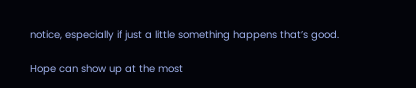notice, especially if just a little something happens that’s good.

Hope can show up at the most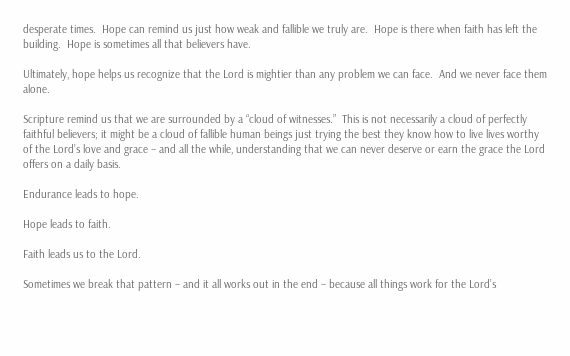desperate times.  Hope can remind us just how weak and fallible we truly are.  Hope is there when faith has left the building.  Hope is sometimes all that believers have.

Ultimately, hope helps us recognize that the Lord is mightier than any problem we can face.  And we never face them alone.

Scripture remind us that we are surrounded by a “cloud of witnesses.”  This is not necessarily a cloud of perfectly faithful believers; it might be a cloud of fallible human beings just trying the best they know how to live lives worthy of the Lord’s love and grace – and all the while, understanding that we can never deserve or earn the grace the Lord offers on a daily basis.

Endurance leads to hope.

Hope leads to faith.

Faith leads us to the Lord.

Sometimes we break that pattern – and it all works out in the end – because all things work for the Lord’s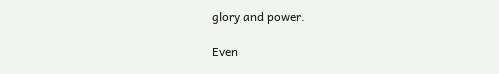glory and power.

Even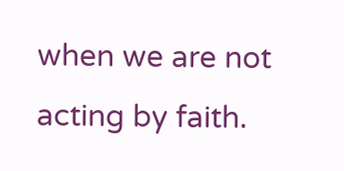when we are not acting by faith.